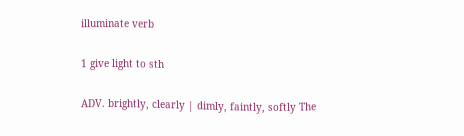illuminate verb

1 give light to sth

ADV. brightly, clearly | dimly, faintly, softly The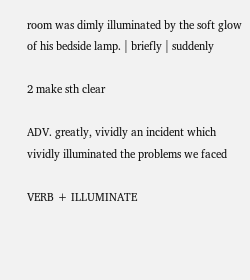room was dimly illuminated by the soft glow of his bedside lamp. | briefly | suddenly

2 make sth clear

ADV. greatly, vividly an incident which vividly illuminated the problems we faced

VERB + ILLUMINATE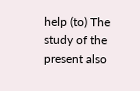help (to) The study of the present also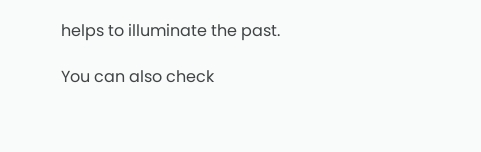helps to illuminate the past.

You can also check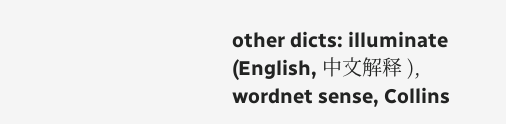other dicts: illuminate (English, 中文解释 ), wordnet sense, Collins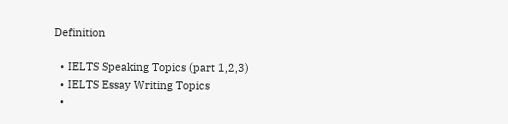Definition

  • IELTS Speaking Topics (part 1,2,3)
  • IELTS Essay Writing Topics
  •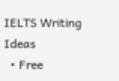IELTS Writing Ideas
  • Free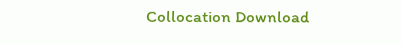Collocation Download